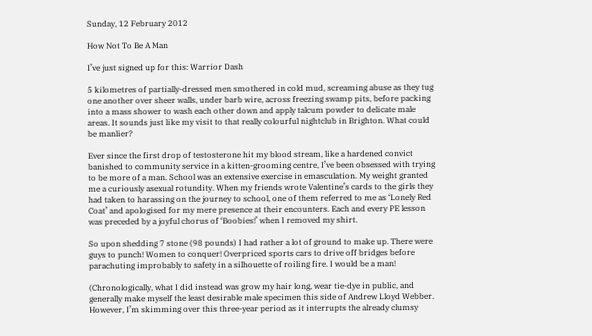Sunday, 12 February 2012

How Not To Be A Man

I’ve just signed up for this: Warrior Dash

5 kilometres of partially-dressed men smothered in cold mud, screaming abuse as they tug one another over sheer walls, under barb wire, across freezing swamp pits, before packing into a mass shower to wash each other down and apply talcum powder to delicate male areas. It sounds just like my visit to that really colourful nightclub in Brighton. What could be manlier?

Ever since the first drop of testosterone hit my blood stream, like a hardened convict banished to community service in a kitten-grooming centre, I’ve been obsessed with trying to be more of a man. School was an extensive exercise in emasculation. My weight granted me a curiously asexual rotundity. When my friends wrote Valentine’s cards to the girls they had taken to harassing on the journey to school, one of them referred to me as ‘Lonely Red Coat’ and apologised for my mere presence at their encounters. Each and every PE lesson was preceded by a joyful chorus of ‘Boobies!’ when I removed my shirt.

So upon shedding 7 stone (98 pounds) I had rather a lot of ground to make up. There were guys to punch! Women to conquer! Overpriced sports cars to drive off bridges before parachuting improbably to safety in a silhouette of roiling fire. I would be a man!

(Chronologically, what I did instead was grow my hair long, wear tie-dye in public, and generally make myself the least desirable male specimen this side of Andrew Lloyd Webber. However, I’m skimming over this three-year period as it interrupts the already clumsy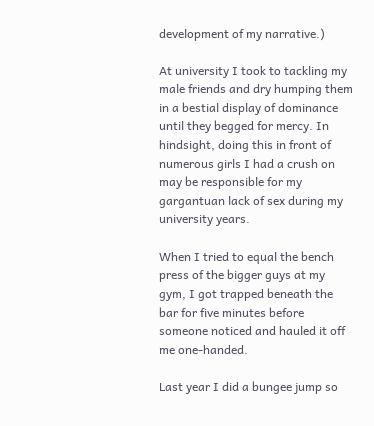development of my narrative.)

At university I took to tackling my male friends and dry humping them in a bestial display of dominance until they begged for mercy. In hindsight, doing this in front of numerous girls I had a crush on may be responsible for my gargantuan lack of sex during my university years.

When I tried to equal the bench press of the bigger guys at my gym, I got trapped beneath the bar for five minutes before someone noticed and hauled it off me one-handed.

Last year I did a bungee jump so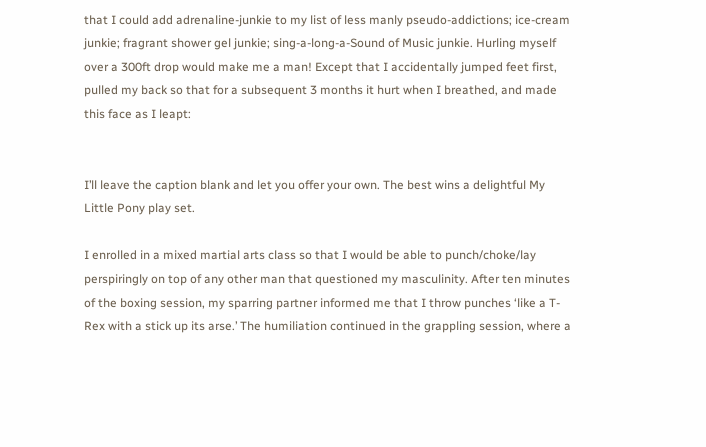that I could add adrenaline-junkie to my list of less manly pseudo-addictions; ice-cream junkie; fragrant shower gel junkie; sing-a-long-a-Sound of Music junkie. Hurling myself over a 300ft drop would make me a man! Except that I accidentally jumped feet first, pulled my back so that for a subsequent 3 months it hurt when I breathed, and made this face as I leapt:


I’ll leave the caption blank and let you offer your own. The best wins a delightful My Little Pony play set.

I enrolled in a mixed martial arts class so that I would be able to punch/choke/lay perspiringly on top of any other man that questioned my masculinity. After ten minutes of the boxing session, my sparring partner informed me that I throw punches ‘like a T-Rex with a stick up its arse.’ The humiliation continued in the grappling session, where a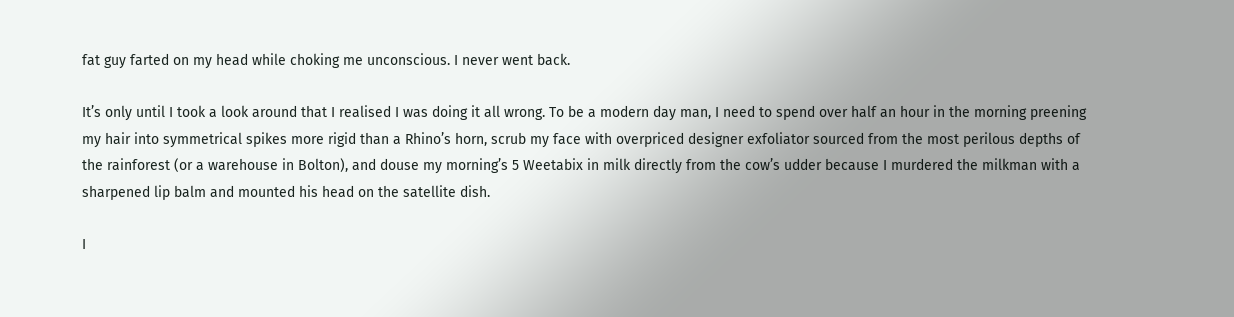fat guy farted on my head while choking me unconscious. I never went back.

It’s only until I took a look around that I realised I was doing it all wrong. To be a modern day man, I need to spend over half an hour in the morning preening my hair into symmetrical spikes more rigid than a Rhino’s horn, scrub my face with overpriced designer exfoliator sourced from the most perilous depths of the rainforest (or a warehouse in Bolton), and douse my morning’s 5 Weetabix in milk directly from the cow’s udder because I murdered the milkman with a sharpened lip balm and mounted his head on the satellite dish.

I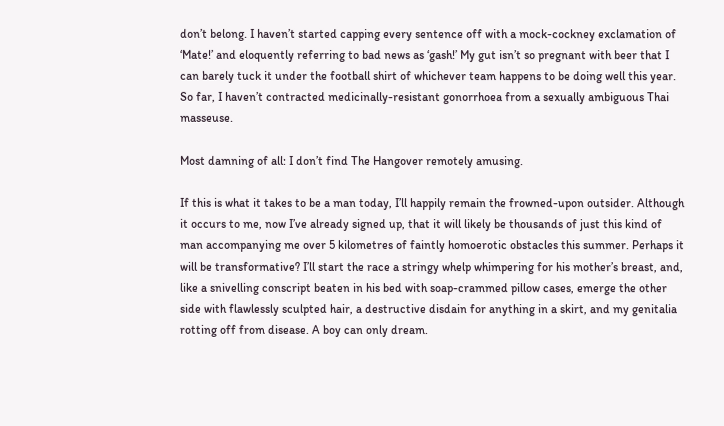don’t belong. I haven’t started capping every sentence off with a mock-cockney exclamation of ‘Mate!’ and eloquently referring to bad news as ‘gash!’ My gut isn’t so pregnant with beer that I can barely tuck it under the football shirt of whichever team happens to be doing well this year. So far, I haven’t contracted medicinally-resistant gonorrhoea from a sexually ambiguous Thai masseuse.

Most damning of all: I don’t find The Hangover remotely amusing.

If this is what it takes to be a man today, I’ll happily remain the frowned-upon outsider. Although it occurs to me, now I’ve already signed up, that it will likely be thousands of just this kind of man accompanying me over 5 kilometres of faintly homoerotic obstacles this summer. Perhaps it will be transformative? I’ll start the race a stringy whelp whimpering for his mother’s breast, and, like a snivelling conscript beaten in his bed with soap-crammed pillow cases, emerge the other side with flawlessly sculpted hair, a destructive disdain for anything in a skirt, and my genitalia rotting off from disease. A boy can only dream.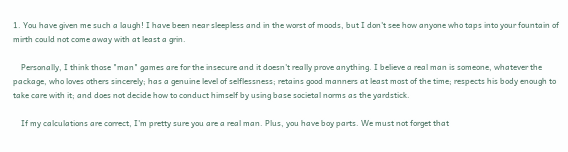1. You have given me such a laugh! I have been near sleepless and in the worst of moods, but I don't see how anyone who taps into your fountain of mirth could not come away with at least a grin.

    Personally, I think those "man" games are for the insecure and it doesn't really prove anything. I believe a real man is someone, whatever the package, who loves others sincerely; has a genuine level of selflessness; retains good manners at least most of the time; respects his body enough to take care with it; and does not decide how to conduct himself by using base societal norms as the yardstick.

    If my calculations are correct, I'm pretty sure you are a real man. Plus, you have boy parts. We must not forget that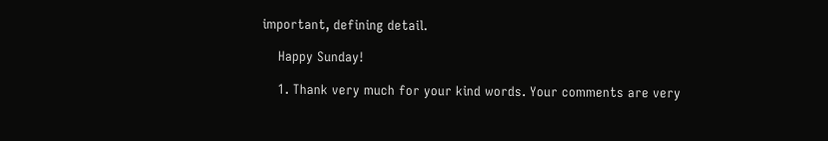important, defining detail.

    Happy Sunday!

    1. Thank very much for your kind words. Your comments are very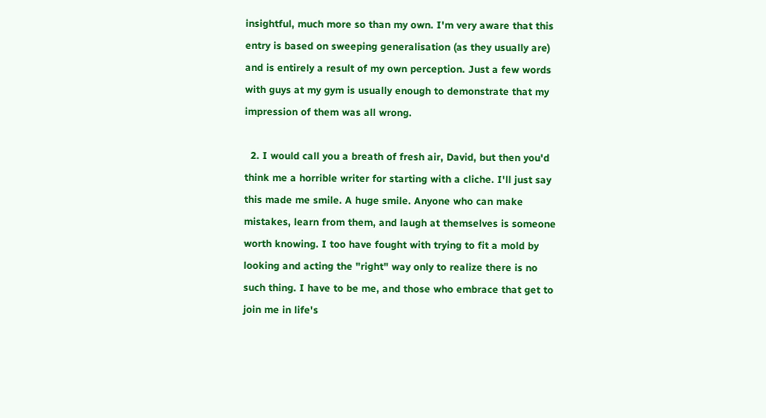insightful, much more so than my own. I'm very aware that this entry is based on sweeping generalisation (as they usually are) and is entirely a result of my own perception. Just a few words with guys at my gym is usually enough to demonstrate that my impression of them was all wrong.

  2. I would call you a breath of fresh air, David, but then you'd think me a horrible writer for starting with a cliche. I'll just say this made me smile. A huge smile. Anyone who can make mistakes, learn from them, and laugh at themselves is someone worth knowing. I too have fought with trying to fit a mold by looking and acting the "right" way only to realize there is no such thing. I have to be me, and those who embrace that get to join me in life's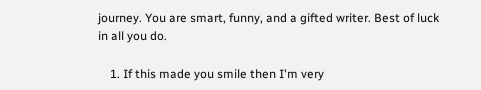journey. You are smart, funny, and a gifted writer. Best of luck in all you do.

    1. If this made you smile then I'm very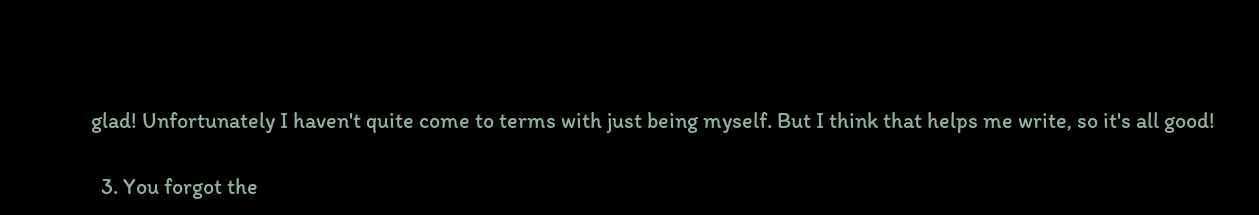glad! Unfortunately I haven't quite come to terms with just being myself. But I think that helps me write, so it's all good!

  3. You forgot the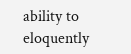ability to eloquently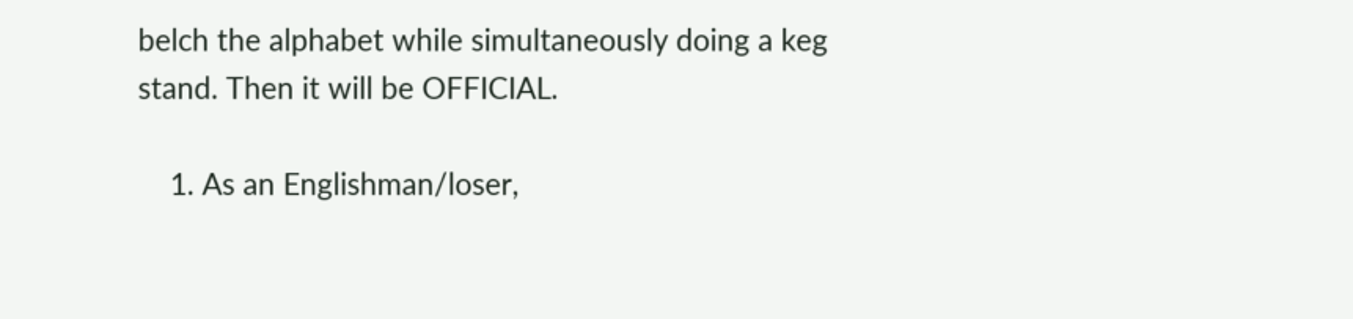belch the alphabet while simultaneously doing a keg stand. Then it will be OFFICIAL.

    1. As an Englishman/loser,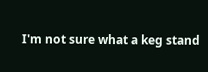I'm not sure what a keg stand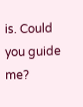is. Could you guide me?